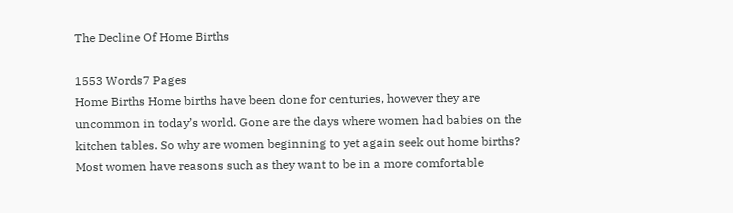The Decline Of Home Births

1553 Words7 Pages
Home Births Home births have been done for centuries, however they are uncommon in today’s world. Gone are the days where women had babies on the kitchen tables. So why are women beginning to yet again seek out home births? Most women have reasons such as they want to be in a more comfortable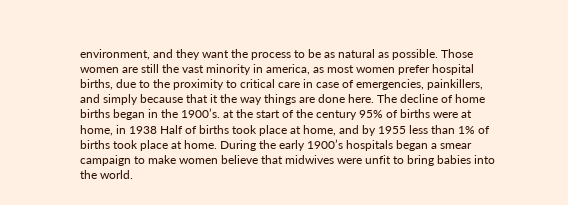environment, and they want the process to be as natural as possible. Those women are still the vast minority in america, as most women prefer hospital births, due to the proximity to critical care in case of emergencies, painkillers, and simply because that it the way things are done here. The decline of home births began in the 1900’s. at the start of the century 95% of births were at home, in 1938 Half of births took place at home, and by 1955 less than 1% of births took place at home. During the early 1900’s hospitals began a smear campaign to make women believe that midwives were unfit to bring babies into the world.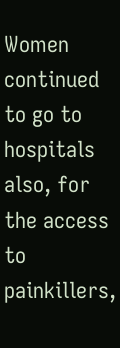Women continued to go to hospitals also, for the access to painkillers,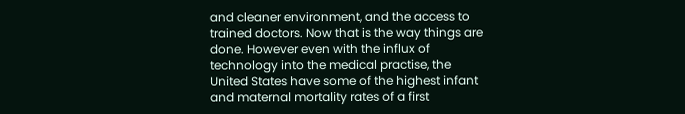and cleaner environment, and the access to trained doctors. Now that is the way things are done. However even with the influx of technology into the medical practise, the United States have some of the highest infant and maternal mortality rates of a first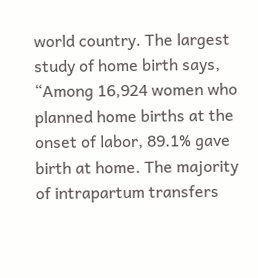world country. The largest study of home birth says, “Among 16,924 women who planned home births at the onset of labor, 89.1% gave birth at home. The majority of intrapartum transfers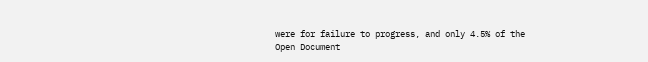were for failure to progress, and only 4.5% of the
Open Document